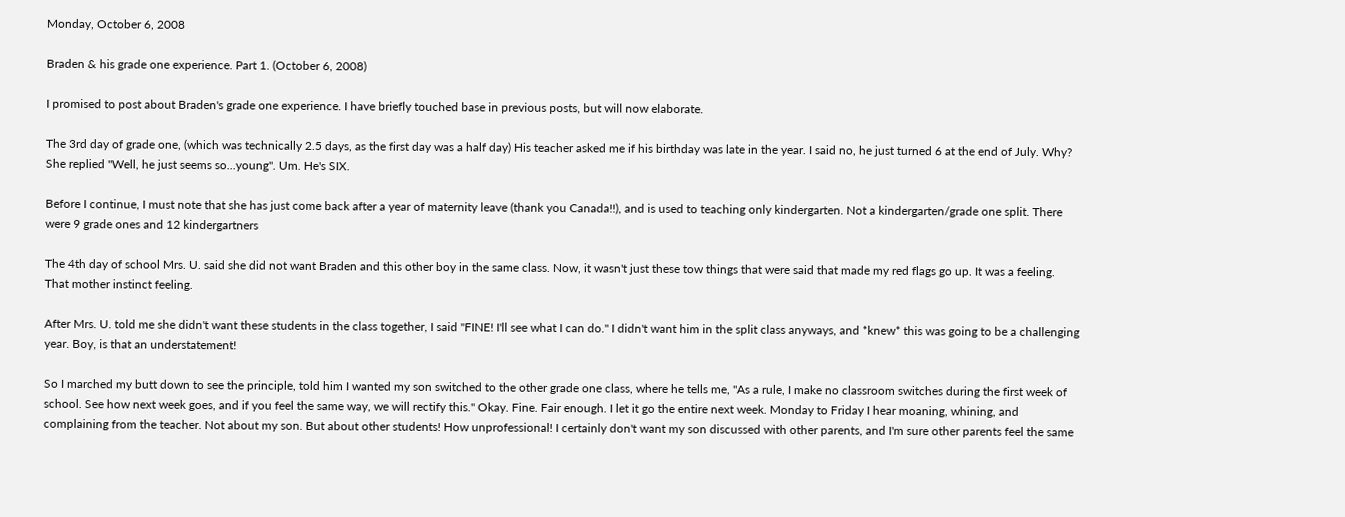Monday, October 6, 2008

Braden & his grade one experience. Part 1. (October 6, 2008)

I promised to post about Braden's grade one experience. I have briefly touched base in previous posts, but will now elaborate.

The 3rd day of grade one, (which was technically 2.5 days, as the first day was a half day) His teacher asked me if his birthday was late in the year. I said no, he just turned 6 at the end of July. Why? She replied "Well, he just seems so...young". Um. He's SIX.

Before I continue, I must note that she has just come back after a year of maternity leave (thank you Canada!!), and is used to teaching only kindergarten. Not a kindergarten/grade one split. There were 9 grade ones and 12 kindergartners

The 4th day of school Mrs. U. said she did not want Braden and this other boy in the same class. Now, it wasn't just these tow things that were said that made my red flags go up. It was a feeling. That mother instinct feeling.

After Mrs. U. told me she didn't want these students in the class together, I said "FINE! I'll see what I can do." I didn't want him in the split class anyways, and *knew* this was going to be a challenging year. Boy, is that an understatement!

So I marched my butt down to see the principle, told him I wanted my son switched to the other grade one class, where he tells me, "As a rule, I make no classroom switches during the first week of school. See how next week goes, and if you feel the same way, we will rectify this." Okay. Fine. Fair enough. I let it go the entire next week. Monday to Friday I hear moaning, whining, and complaining from the teacher. Not about my son. But about other students! How unprofessional! I certainly don't want my son discussed with other parents, and I'm sure other parents feel the same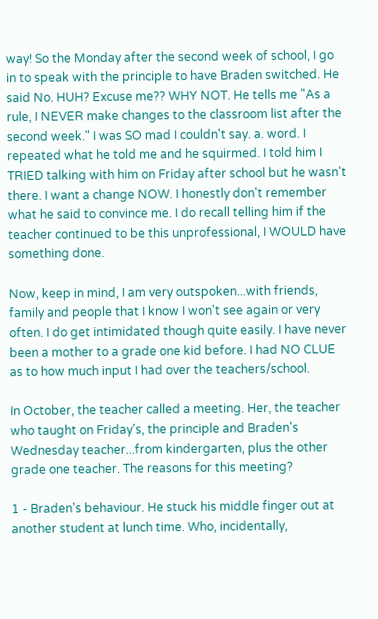way! So the Monday after the second week of school, I go in to speak with the principle to have Braden switched. He said No. HUH? Excuse me?? WHY NOT. He tells me "As a rule, I NEVER make changes to the classroom list after the second week." I was SO mad I couldn't say. a. word. I repeated what he told me and he squirmed. I told him I TRIED talking with him on Friday after school but he wasn't there. I want a change NOW. I honestly don't remember what he said to convince me. I do recall telling him if the teacher continued to be this unprofessional, I WOULD have something done.

Now, keep in mind, I am very outspoken...with friends, family and people that I know I won't see again or very often. I do get intimidated though quite easily. I have never been a mother to a grade one kid before. I had NO CLUE as to how much input I had over the teachers/school.

In October, the teacher called a meeting. Her, the teacher who taught on Friday's, the principle and Braden's Wednesday teacher...from kindergarten, plus the other grade one teacher. The reasons for this meeting?

1 - Braden's behaviour. He stuck his middle finger out at another student at lunch time. Who, incidentally,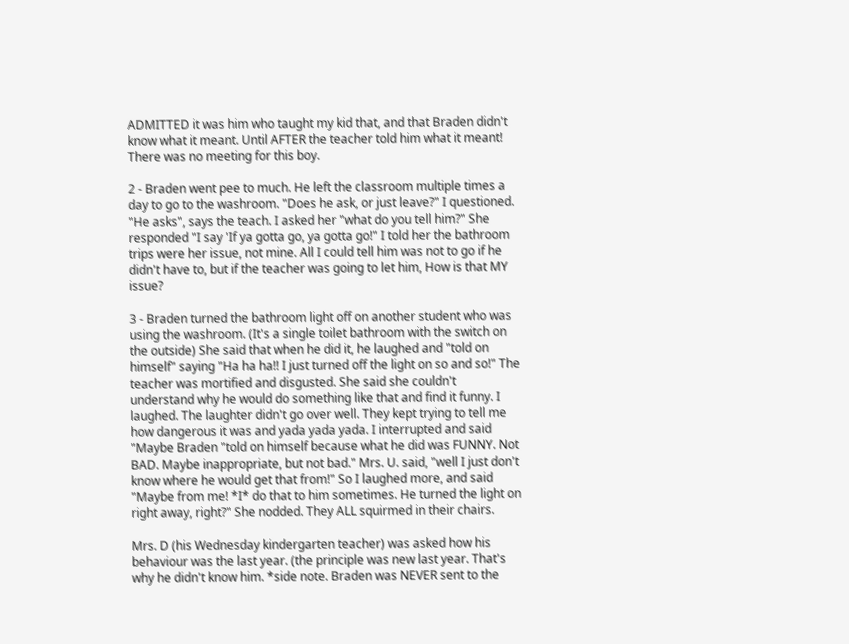ADMITTED it was him who taught my kid that, and that Braden didn't know what it meant. Until AFTER the teacher told him what it meant! There was no meeting for this boy.

2 - Braden went pee to much. He left the classroom multiple times a day to go to the washroom. "Does he ask, or just leave?" I questioned. "He asks", says the teach. I asked her "what do you tell him?" She responded "I say 'If ya gotta go, ya gotta go!" I told her the bathroom trips were her issue, not mine. All I could tell him was not to go if he didn't have to, but if the teacher was going to let him, How is that MY issue?

3 - Braden turned the bathroom light off on another student who was using the washroom. (It's a single toilet bathroom with the switch on the outside) She said that when he did it, he laughed and "told on himself" saying "Ha ha ha!! I just turned off the light on so and so!" The teacher was mortified and disgusted. She said she couldn't understand why he would do something like that and find it funny. I laughed. The laughter didn't go over well. They kept trying to tell me how dangerous it was and yada yada yada. I interrupted and said "Maybe Braden "told on himself because what he did was FUNNY. Not BAD. Maybe inappropriate, but not bad." Mrs. U. said, "well I just don't know where he would get that from!" So I laughed more, and said "Maybe from me! *I* do that to him sometimes. He turned the light on right away, right?" She nodded. They ALL squirmed in their chairs.

Mrs. D (his Wednesday kindergarten teacher) was asked how his behaviour was the last year. (the principle was new last year. That's why he didn't know him. *side note. Braden was NEVER sent to the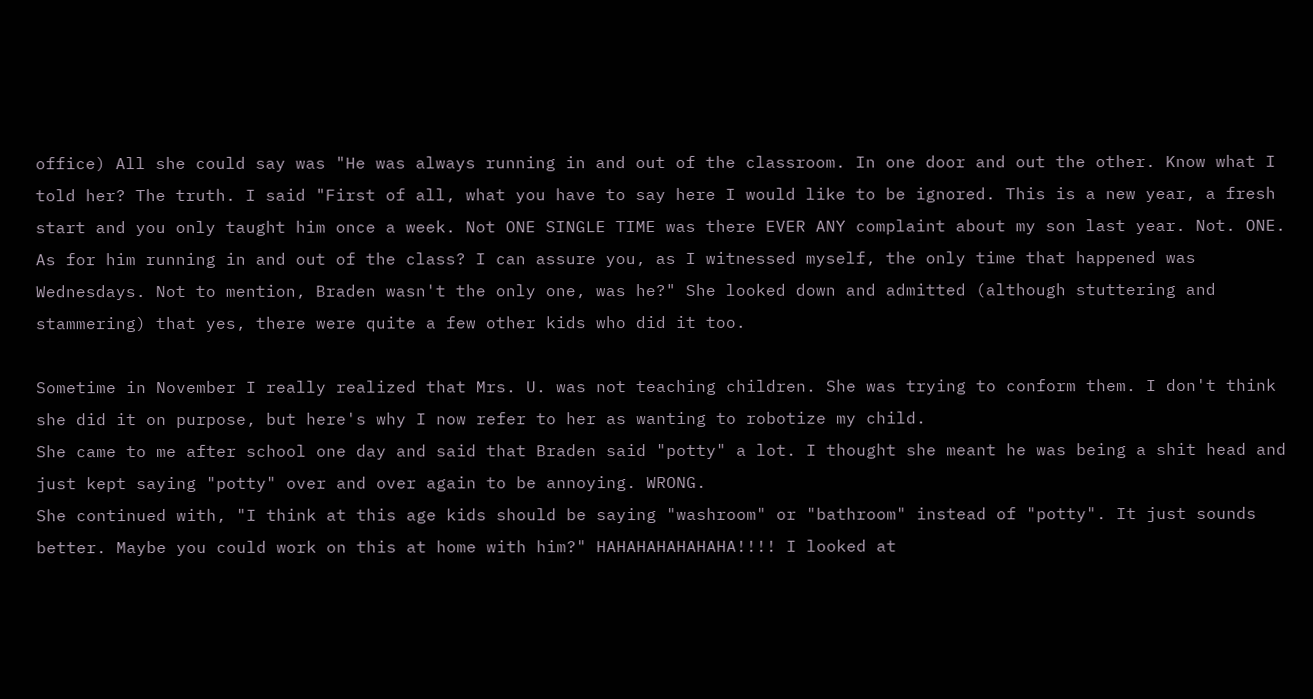office) All she could say was "He was always running in and out of the classroom. In one door and out the other. Know what I told her? The truth. I said "First of all, what you have to say here I would like to be ignored. This is a new year, a fresh start and you only taught him once a week. Not ONE SINGLE TIME was there EVER ANY complaint about my son last year. Not. ONE. As for him running in and out of the class? I can assure you, as I witnessed myself, the only time that happened was Wednesdays. Not to mention, Braden wasn't the only one, was he?" She looked down and admitted (although stuttering and stammering) that yes, there were quite a few other kids who did it too.

Sometime in November I really realized that Mrs. U. was not teaching children. She was trying to conform them. I don't think she did it on purpose, but here's why I now refer to her as wanting to robotize my child.
She came to me after school one day and said that Braden said "potty" a lot. I thought she meant he was being a shit head and just kept saying "potty" over and over again to be annoying. WRONG.
She continued with, "I think at this age kids should be saying "washroom" or "bathroom" instead of "potty". It just sounds better. Maybe you could work on this at home with him?" HAHAHAHAHAHAHA!!!! I looked at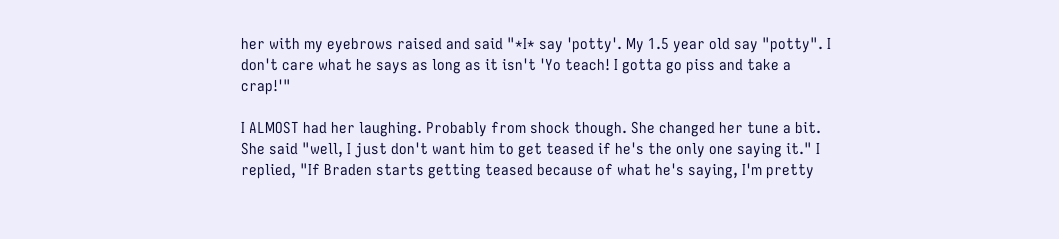her with my eyebrows raised and said "*I* say 'potty'. My 1.5 year old say "potty". I don't care what he says as long as it isn't 'Yo teach! I gotta go piss and take a crap!'"

I ALMOST had her laughing. Probably from shock though. She changed her tune a bit. She said "well, I just don't want him to get teased if he's the only one saying it." I replied, "If Braden starts getting teased because of what he's saying, I'm pretty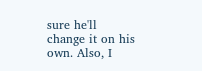sure he'll change it on his own. Also, I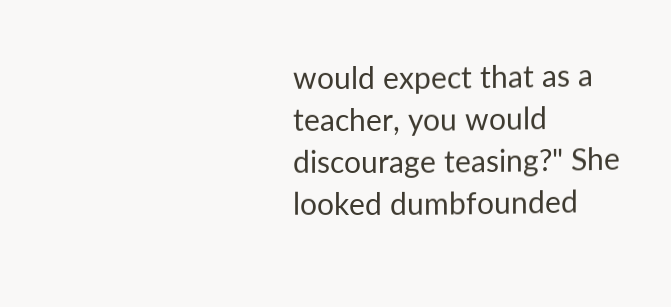would expect that as a teacher, you would discourage teasing?" She looked dumbfounded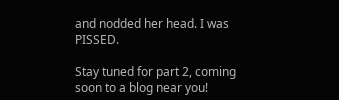and nodded her head. I was PISSED.

Stay tuned for part 2, coming soon to a blog near you!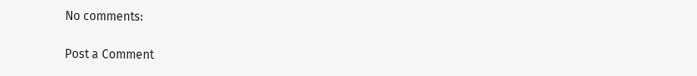No comments:

Post a Comment